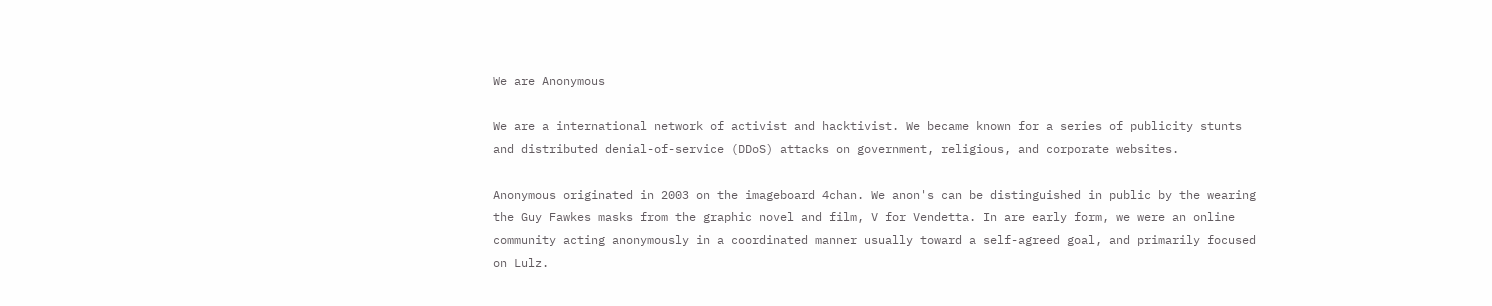We are Anonymous

We are a international network of activist and hacktivist. We became known for a series of publicity stunts and distributed denial-of-service (DDoS) attacks on government, religious, and corporate websites.

Anonymous originated in 2003 on the imageboard 4chan. We anon's can be distinguished in public by the wearing the Guy Fawkes masks from the graphic novel and film, V for Vendetta. In are early form, we were an online community acting anonymously in a coordinated manner usually toward a self-agreed goal, and primarily focused on Lulz.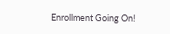Enrollment Going On!